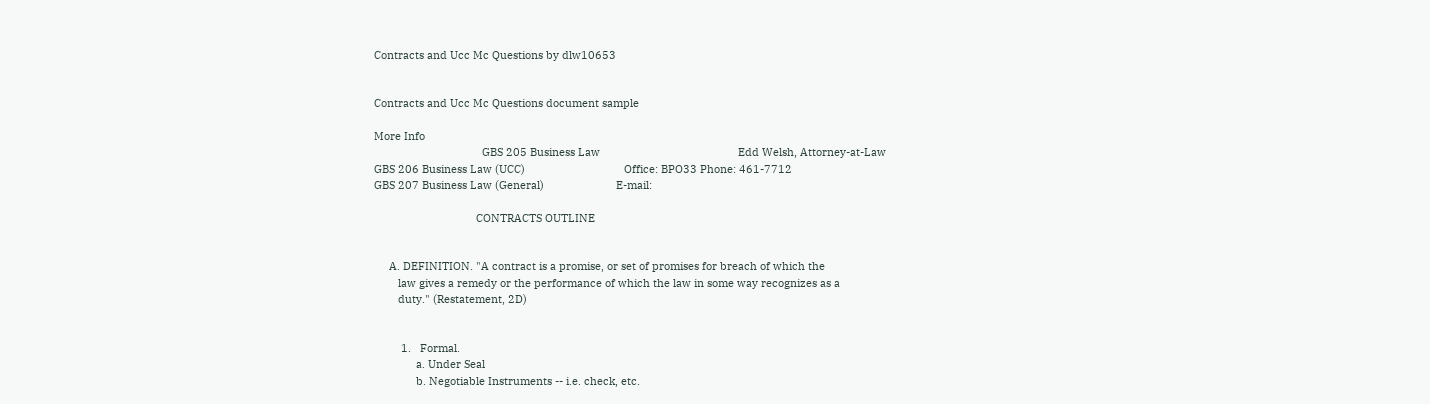Contracts and Ucc Mc Questions by dlw10653


Contracts and Ucc Mc Questions document sample

More Info
                                    GBS 205 Business Law                                              Edd Welsh, Attorney-at-Law
GBS 206 Business Law (UCC)                                 Office: BPO33 Phone: 461-7712
GBS 207 Business Law (General)                        E-mail:

                                  CONTRACTS OUTLINE


     A. DEFINITION. "A contract is a promise, or set of promises for breach of which the
        law gives a remedy or the performance of which the law in some way recognizes as a
        duty." (Restatement, 2D)


         1.   Formal.
              a. Under Seal
              b. Negotiable Instruments -- i.e. check, etc.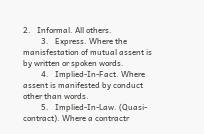2.   Informal. All others.
         3.   Express. Where the manisfestation of mutual assent is by written or spoken words.
         4.   Implied-In-Fact. Where assent is manifested by conduct other than words.
         5.   Implied-In-Law. (Quasi-contract). Where a contractr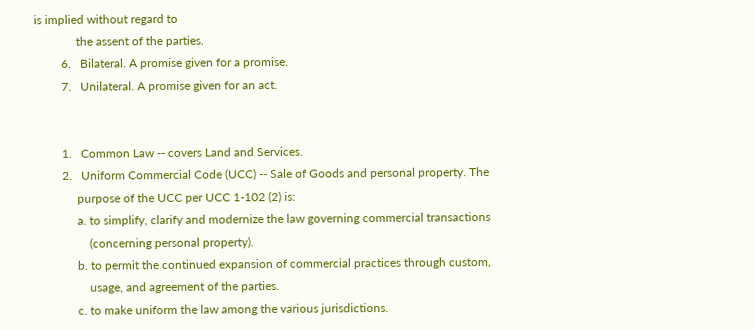is implied without regard to
              the assent of the parties.
         6.   Bilateral. A promise given for a promise.
         7.   Unilateral. A promise given for an act.


         1.   Common Law -- covers Land and Services.
         2.   Uniform Commercial Code (UCC) -- Sale of Goods and personal property. The
              purpose of the UCC per UCC 1-102 (2) is:
              a. to simplify, clarify and modernize the law governing commercial transactions
                  (concerning personal property).
              b. to permit the continued expansion of commercial practices through custom,
                  usage, and agreement of the parties.
              c. to make uniform the law among the various jurisdictions.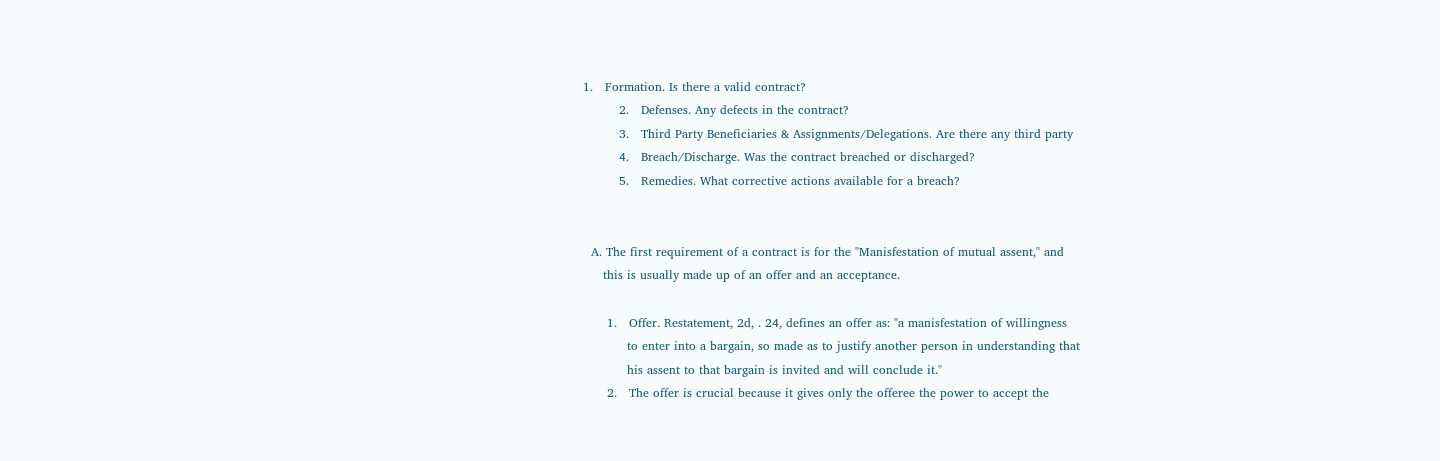1.   Formation. Is there a valid contract?
         2.   Defenses. Any defects in the contract?
         3.   Third Party Beneficiaries & Assignments/Delegations. Are there any third party
         4.   Breach/Discharge. Was the contract breached or discharged?
         5.   Remedies. What corrective actions available for a breach?


  A. The first requirement of a contract is for the "Manisfestation of mutual assent," and
     this is usually made up of an offer and an acceptance.

      1.   Offer. Restatement, 2d, . 24, defines an offer as: "a manisfestation of willingness
           to enter into a bargain, so made as to justify another person in understanding that
           his assent to that bargain is invited and will conclude it."
      2.   The offer is crucial because it gives only the offeree the power to accept the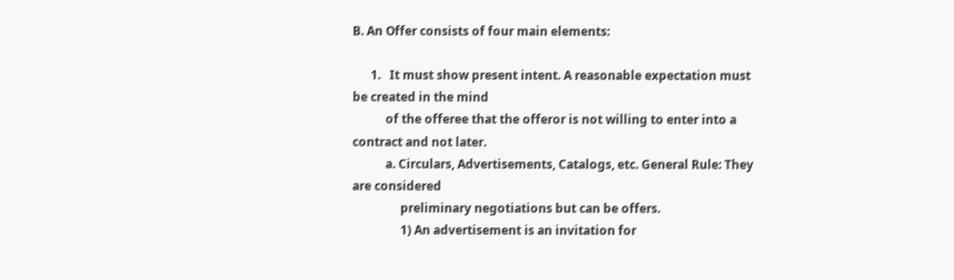B. An Offer consists of four main elements:

      1.   It must show present intent. A reasonable expectation must be created in the mind
           of the offeree that the offeror is not willing to enter into a contract and not later.
           a. Circulars, Advertisements, Catalogs, etc. General Rule: They are considered
                preliminary negotiations but can be offers.
                1) An advertisement is an invitation for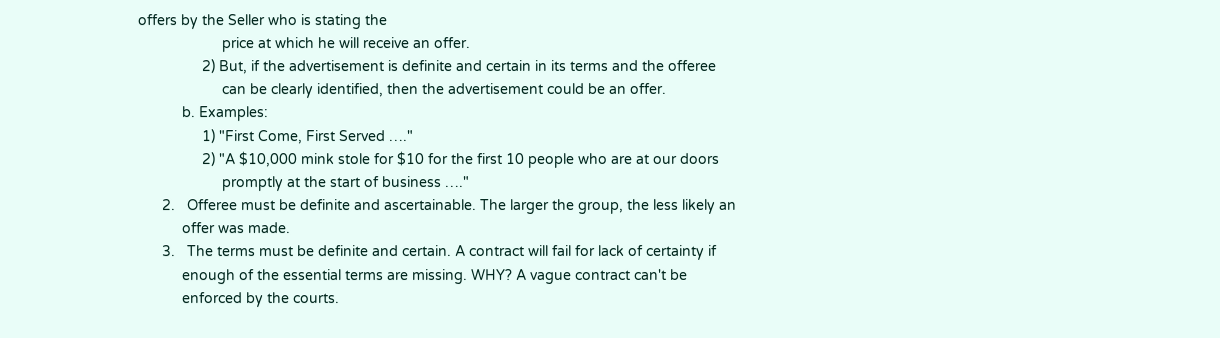offers by the Seller who is stating the
                     price at which he will receive an offer.
                2) But, if the advertisement is definite and certain in its terms and the offeree
                     can be clearly identified, then the advertisement could be an offer.
           b. Examples:
                1) "First Come, First Served …."
                2) "A $10,000 mink stole for $10 for the first 10 people who are at our doors
                     promptly at the start of business …."
      2.   Offeree must be definite and ascertainable. The larger the group, the less likely an
           offer was made.
      3.   The terms must be definite and certain. A contract will fail for lack of certainty if
           enough of the essential terms are missing. WHY? A vague contract can't be
           enforced by the courts.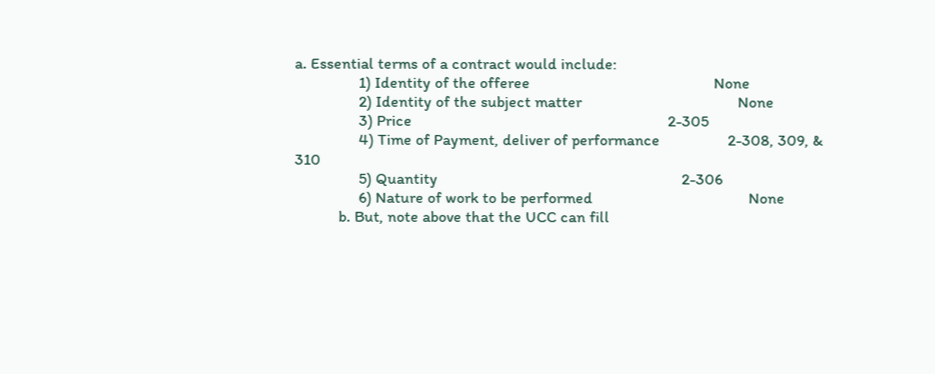a. Essential terms of a contract would include:
                1) Identity of the offeree                                              None
                2) Identity of the subject matter                                       None
                3) Price                                                                2-305
                4) Time of Payment, deliver of performance                 2-308, 309, & 310
                5) Quantity                                                             2-306
                6) Nature of work to be performed                                       None
           b. But, note above that the UCC can fill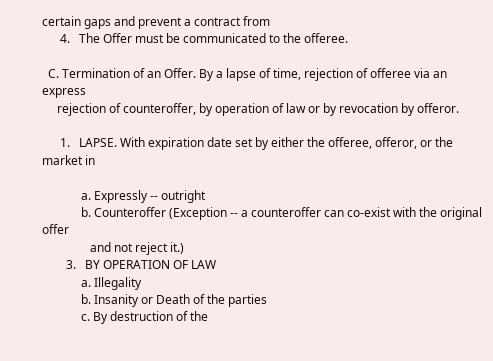certain gaps and prevent a contract from
      4.   The Offer must be communicated to the offeree.

  C. Termination of an Offer. By a lapse of time, rejection of offeree via an express
     rejection of counteroffer, by operation of law or by revocation by offeror.

      1.   LAPSE. With expiration date set by either the offeree, offeror, or the market in

             a. Expressly -- outright
             b. Counteroffer (Exception -- a counteroffer can co-exist with the original offer
                and not reject it.)
        3.   BY OPERATION OF LAW
             a. Illegality
             b. Insanity or Death of the parties
             c. By destruction of the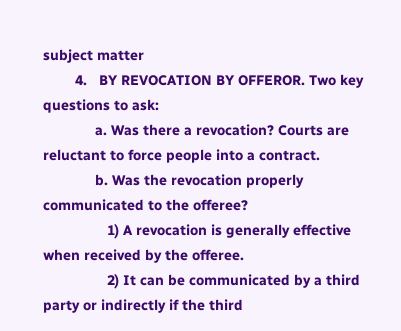subject matter
        4.   BY REVOCATION BY OFFEROR. Two key questions to ask:
             a. Was there a revocation? Courts are reluctant to force people into a contract.
             b. Was the revocation properly communicated to the offeree?
                1) A revocation is generally effective when received by the offeree.
                2) It can be communicated by a third party or indirectly if the third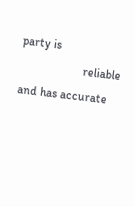party is
                     reliable and has accurate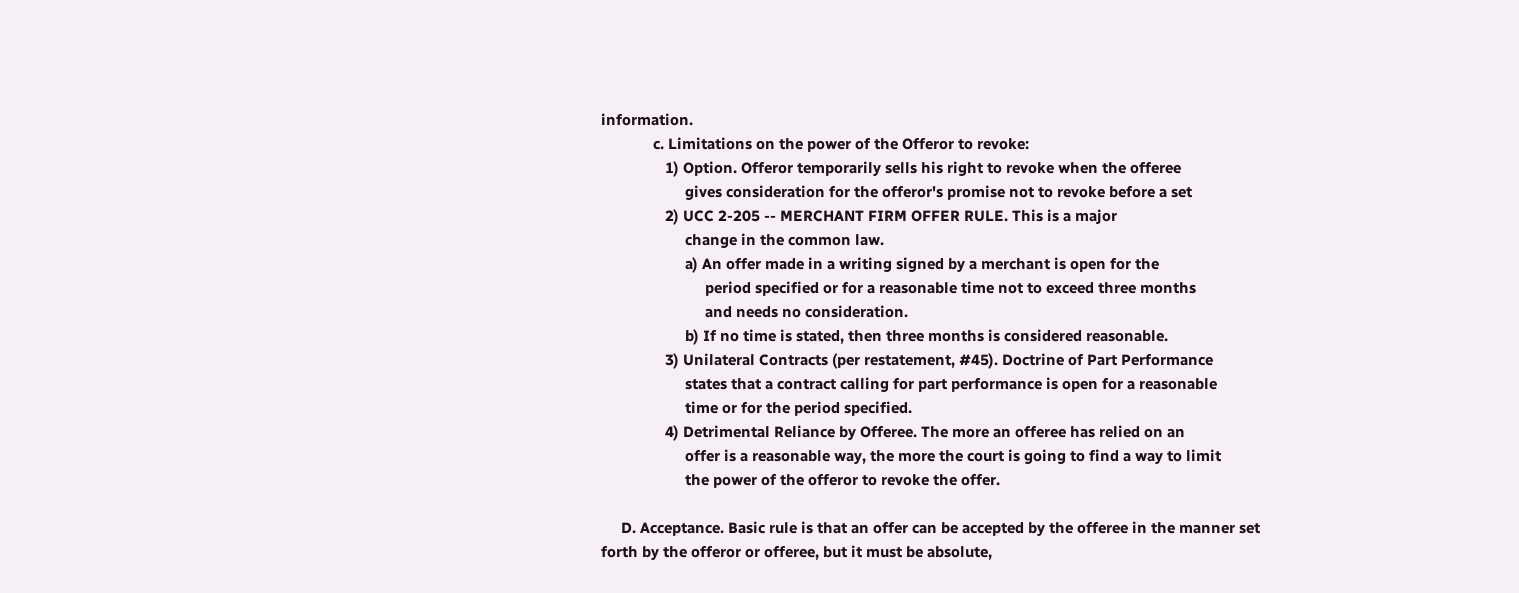information.
             c. Limitations on the power of the Offeror to revoke:
                1) Option. Offeror temporarily sells his right to revoke when the offeree
                     gives consideration for the offeror's promise not to revoke before a set
                2) UCC 2-205 -- MERCHANT FIRM OFFER RULE. This is a major
                     change in the common law.
                     a) An offer made in a writing signed by a merchant is open for the
                          period specified or for a reasonable time not to exceed three months
                          and needs no consideration.
                     b) If no time is stated, then three months is considered reasonable.
                3) Unilateral Contracts (per restatement, #45). Doctrine of Part Performance
                     states that a contract calling for part performance is open for a reasonable
                     time or for the period specified.
                4) Detrimental Reliance by Offeree. The more an offeree has relied on an
                     offer is a reasonable way, the more the court is going to find a way to limit
                     the power of the offeror to revoke the offer.

     D. Acceptance. Basic rule is that an offer can be accepted by the offeree in the manner set
forth by the offeror or offeree, but it must be absolute,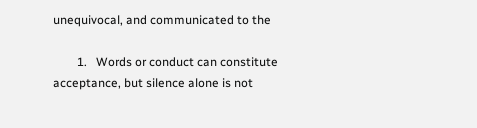unequivocal, and communicated to the

        1.   Words or conduct can constitute acceptance, but silence alone is not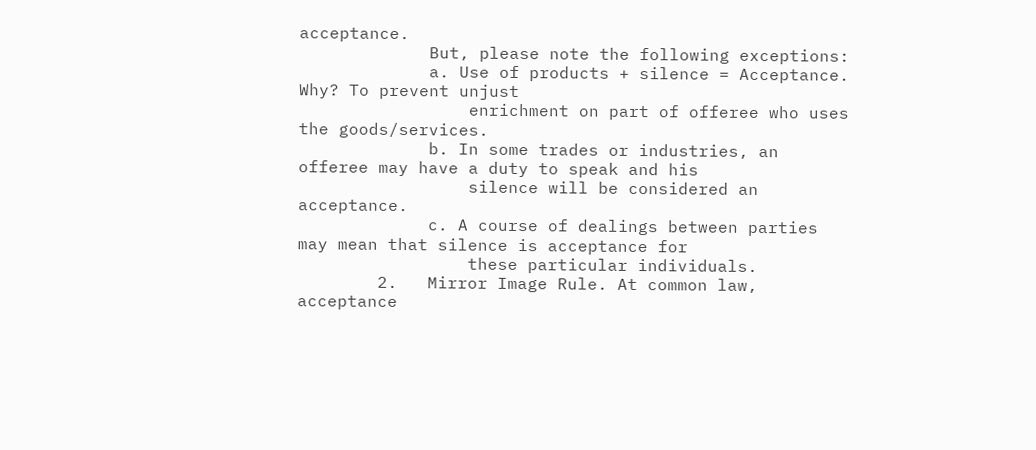acceptance.
             But, please note the following exceptions:
             a. Use of products + silence = Acceptance. Why? To prevent unjust
                 enrichment on part of offeree who uses the goods/services.
             b. In some trades or industries, an offeree may have a duty to speak and his
                 silence will be considered an acceptance.
             c. A course of dealings between parties may mean that silence is acceptance for
                 these particular individuals.
        2.   Mirror Image Rule. At common law, acceptance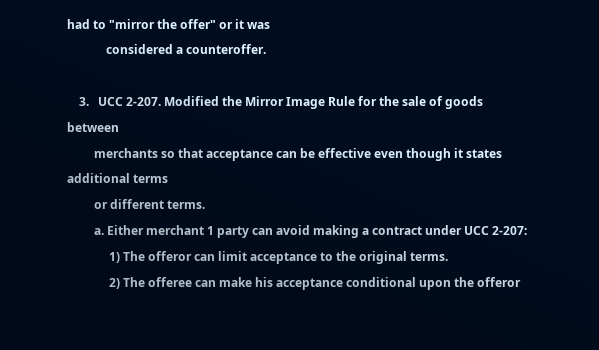had to "mirror the offer" or it was
             considered a counteroffer.

    3.   UCC 2-207. Modified the Mirror Image Rule for the sale of goods between
         merchants so that acceptance can be effective even though it states additional terms
         or different terms.
         a. Either merchant 1 party can avoid making a contract under UCC 2-207:
              1) The offeror can limit acceptance to the original terms.
              2) The offeree can make his acceptance conditional upon the offeror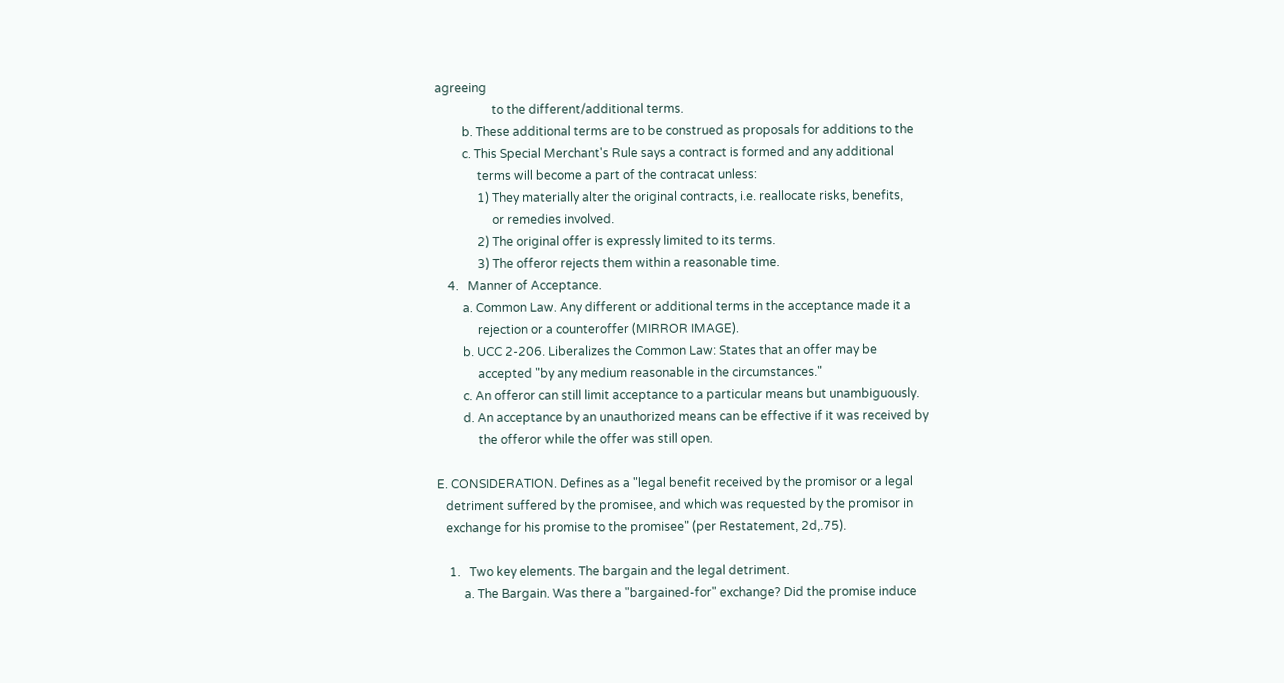agreeing
                   to the different/additional terms.
         b. These additional terms are to be construed as proposals for additions to the
         c. This Special Merchant's Rule says a contract is formed and any additional
              terms will become a part of the contracat unless:
              1) They materially alter the original contracts, i.e. reallocate risks, benefits,
                   or remedies involved.
              2) The original offer is expressly limited to its terms.
              3) The offeror rejects them within a reasonable time.
    4.   Manner of Acceptance.
         a. Common Law. Any different or additional terms in the acceptance made it a
              rejection or a counteroffer (MIRROR IMAGE).
         b. UCC 2-206. Liberalizes the Common Law: States that an offer may be
              accepted "by any medium reasonable in the circumstances."
         c. An offeror can still limit acceptance to a particular means but unambiguously.
         d. An acceptance by an unauthorized means can be effective if it was received by
              the offeror while the offer was still open.

E. CONSIDERATION. Defines as a "legal benefit received by the promisor or a legal
   detriment suffered by the promisee, and which was requested by the promisor in
   exchange for his promise to the promisee" (per Restatement, 2d,.75).

    1.   Two key elements. The bargain and the legal detriment.
         a. The Bargain. Was there a "bargained-for" exchange? Did the promise induce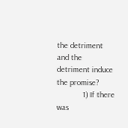the detriment and the detriment induce the promise?
             1) If there was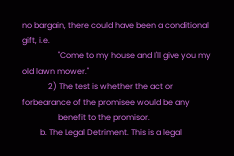no bargain, there could have been a conditional gift, i.e.
                  "Come to my house and I'll give you my old lawn mower."
             2) The test is whether the act or forbearance of the promisee would be any
                  benefit to the promisor.
         b. The Legal Detriment. This is a legal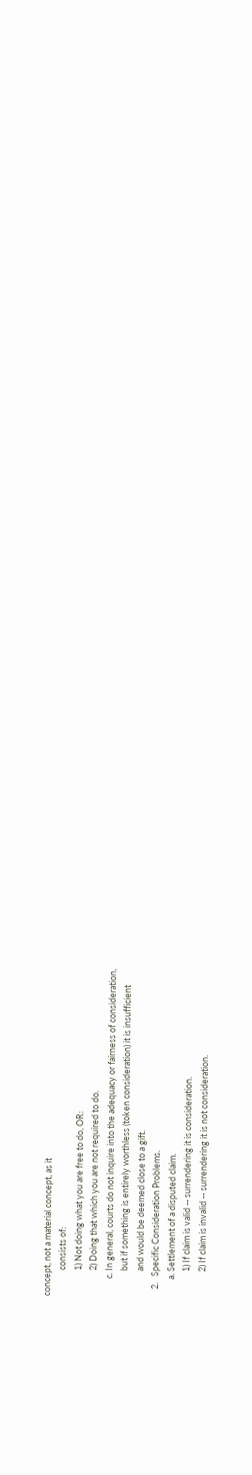concept, not a material concept, as it
             consists of:
             1) Not doing what you are free to do, OR:
             2) Doing that which you are not required to do.
         c. In general, courts do not inquire into the adequacy or fairness of consideration,
             but if something is entirely worthless (token consideration) it is insufficient
             and would be deemed close to a gift.
    2.   Specific Consideration Problems.
         a. Settlement of a disputed claim.
             1) If claim is valid -- surrendering it is consideration.
             2) If claim is invalid -- surrendering it is not consideration.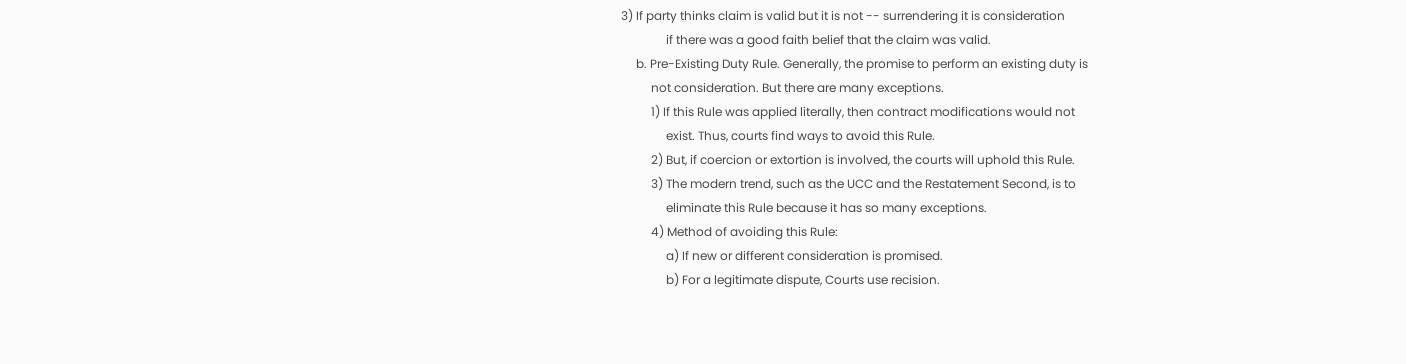3) If party thinks claim is valid but it is not -- surrendering it is consideration
               if there was a good faith belief that the claim was valid.
     b. Pre-Existing Duty Rule. Generally, the promise to perform an existing duty is
          not consideration. But there are many exceptions.
          1) If this Rule was applied literally, then contract modifications would not
               exist. Thus, courts find ways to avoid this Rule.
          2) But, if coercion or extortion is involved, the courts will uphold this Rule.
          3) The modern trend, such as the UCC and the Restatement Second, is to
               eliminate this Rule because it has so many exceptions.
          4) Method of avoiding this Rule:
               a) If new or different consideration is promised.
               b) For a legitimate dispute, Courts use recision.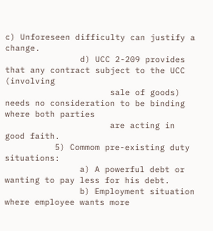c) Unforeseen difficulty can justify a change.
               d) UCC 2-209 provides that any contract subject to the UCC (involving
                     sale of goods) needs no consideration to be binding where both parties
                     are acting in good faith.
          5) Commom pre-existing duty situations:
               a) A powerful debt or wanting to pay less for his debt.
               b) Employment situation where employee wants more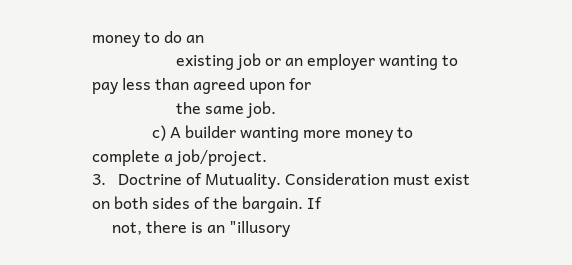money to do an
                     existing job or an employer wanting to pay less than agreed upon for
                     the same job.
               c) A builder wanting more money to complete a job/project.
3.   Doctrine of Mutuality. Consideration must exist on both sides of the bargain. If
     not, there is an "illusory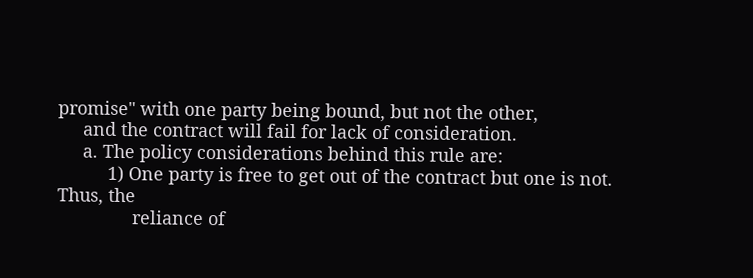promise" with one party being bound, but not the other,
     and the contract will fail for lack of consideration.
     a. The policy considerations behind this rule are:
          1) One party is free to get out of the contract but one is not. Thus, the
               reliance of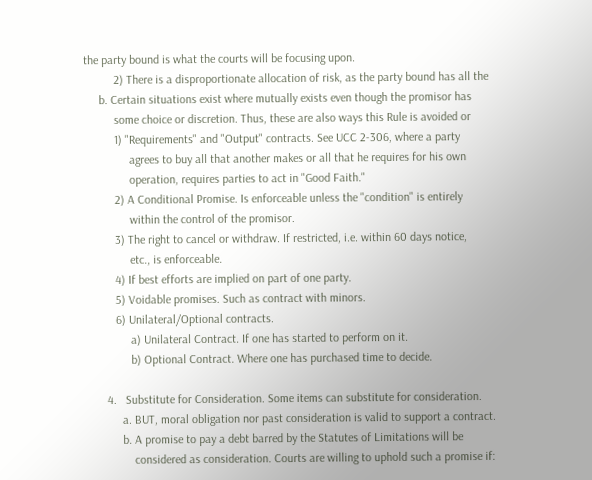the party bound is what the courts will be focusing upon.
          2) There is a disproportionate allocation of risk, as the party bound has all the
     b. Certain situations exist where mutually exists even though the promisor has
          some choice or discretion. Thus, these are also ways this Rule is avoided or
          1) "Requirements" and "Output" contracts. See UCC 2-306, where a party
               agrees to buy all that another makes or all that he requires for his own
               operation, requires parties to act in "Good Faith."
          2) A Conditional Promise. Is enforceable unless the "condition" is entirely
               within the control of the promisor.
          3) The right to cancel or withdraw. If restricted, i.e. within 60 days notice,
               etc., is enforceable.
          4) If best efforts are implied on part of one party.
          5) Voidable promises. Such as contract with minors.
          6) Unilateral/Optional contracts.
               a) Unilateral Contract. If one has started to perform on it.
               b) Optional Contract. Where one has purchased time to decide.

       4.   Substitute for Consideration. Some items can substitute for consideration.
            a. BUT, moral obligation nor past consideration is valid to support a contract.
            b. A promise to pay a debt barred by the Statutes of Limitations will be
                considered as consideration. Courts are willing to uphold such a promise if: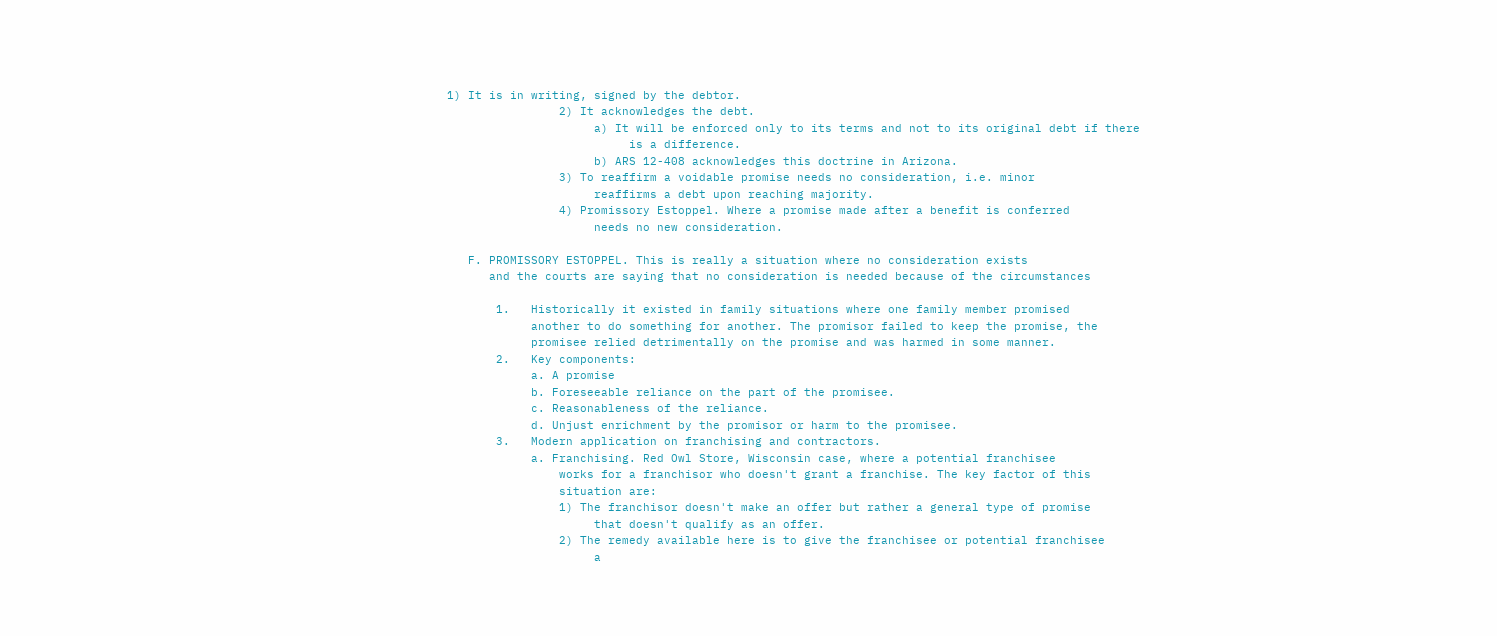1) It is in writing, signed by the debtor.
                2) It acknowledges the debt.
                     a) It will be enforced only to its terms and not to its original debt if there
                          is a difference.
                     b) ARS 12-408 acknowledges this doctrine in Arizona.
                3) To reaffirm a voidable promise needs no consideration, i.e. minor
                     reaffirms a debt upon reaching majority.
                4) Promissory Estoppel. Where a promise made after a benefit is conferred
                     needs no new consideration.

   F. PROMISSORY ESTOPPEL. This is really a situation where no consideration exists
      and the courts are saying that no consideration is needed because of the circumstances

       1.   Historically it existed in family situations where one family member promised
            another to do something for another. The promisor failed to keep the promise, the
            promisee relied detrimentally on the promise and was harmed in some manner.
       2.   Key components:
            a. A promise
            b. Foreseeable reliance on the part of the promisee.
            c. Reasonableness of the reliance.
            d. Unjust enrichment by the promisor or harm to the promisee.
       3.   Modern application on franchising and contractors.
            a. Franchising. Red Owl Store, Wisconsin case, where a potential franchisee
                works for a franchisor who doesn't grant a franchise. The key factor of this
                situation are:
                1) The franchisor doesn't make an offer but rather a general type of promise
                     that doesn't qualify as an offer.
                2) The remedy available here is to give the franchisee or potential franchisee
                     a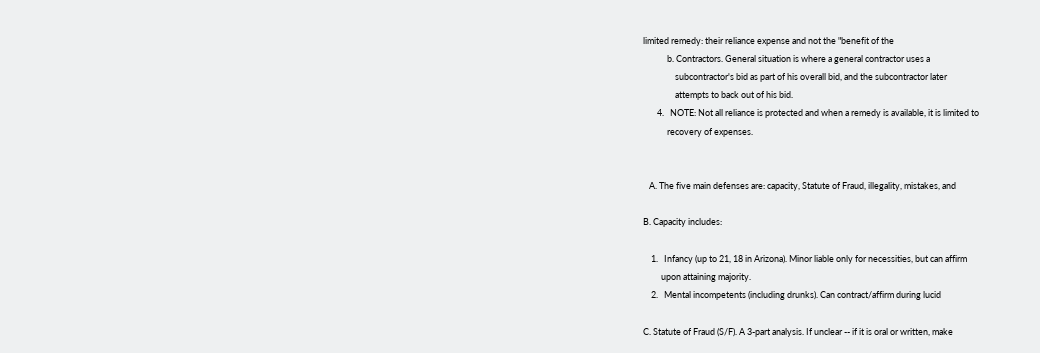limited remedy: their reliance expense and not the "benefit of the
            b. Contractors. General situation is where a general contractor uses a
                subcontractor's bid as part of his overall bid, and the subcontractor later
                attempts to back out of his bid.
       4.   NOTE: Not all reliance is protected and when a remedy is available, it is limited to
            recovery of expenses.


   A. The five main defenses are: capacity, Statute of Fraud, illegality, mistakes, and

B. Capacity includes:

    1.   Infancy (up to 21, 18 in Arizona). Minor liable only for necessities, but can affirm
         upon attaining majority.
    2.   Mental incompetents (including drunks). Can contract/affirm during lucid

C. Statute of Fraud (S/F). A 3-part analysis. If unclear -- if it is oral or written, make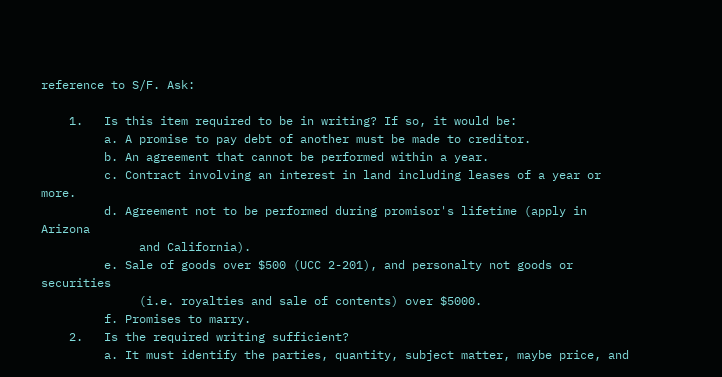reference to S/F. Ask:

    1.   Is this item required to be in writing? If so, it would be:
         a. A promise to pay debt of another must be made to creditor.
         b. An agreement that cannot be performed within a year.
         c. Contract involving an interest in land including leases of a year or more.
         d. Agreement not to be performed during promisor's lifetime (apply in Arizona
              and California).
         e. Sale of goods over $500 (UCC 2-201), and personalty not goods or securities
              (i.e. royalties and sale of contents) over $5000.
         f. Promises to marry.
    2.   Is the required writing sufficient?
         a. It must identify the parties, quantity, subject matter, maybe price, and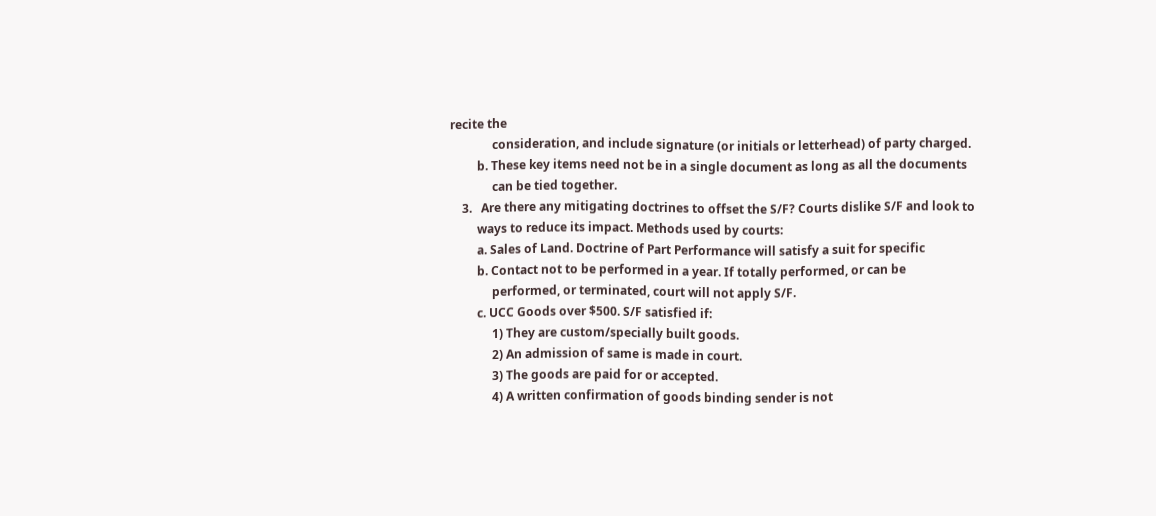recite the
              consideration, and include signature (or initials or letterhead) of party charged.
         b. These key items need not be in a single document as long as all the documents
              can be tied together.
    3.   Are there any mitigating doctrines to offset the S/F? Courts dislike S/F and look to
         ways to reduce its impact. Methods used by courts:
         a. Sales of Land. Doctrine of Part Performance will satisfy a suit for specific
         b. Contact not to be performed in a year. If totally performed, or can be
              performed, or terminated, court will not apply S/F.
         c. UCC Goods over $500. S/F satisfied if:
              1) They are custom/specially built goods.
              2) An admission of same is made in court.
              3) The goods are paid for or accepted.
              4) A written confirmation of goods binding sender is not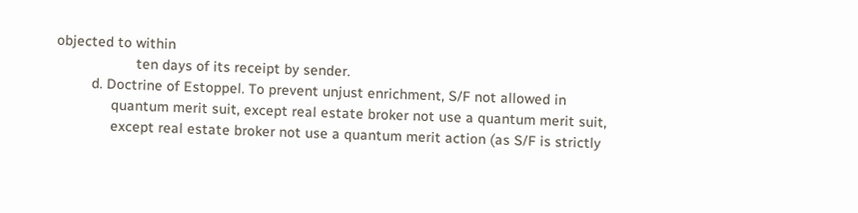objected to within
                    ten days of its receipt by sender.
         d. Doctrine of Estoppel. To prevent unjust enrichment, S/F not allowed in
              quantum merit suit, except real estate broker not use a quantum merit suit,
              except real estate broker not use a quantum merit action (as S/F is strictly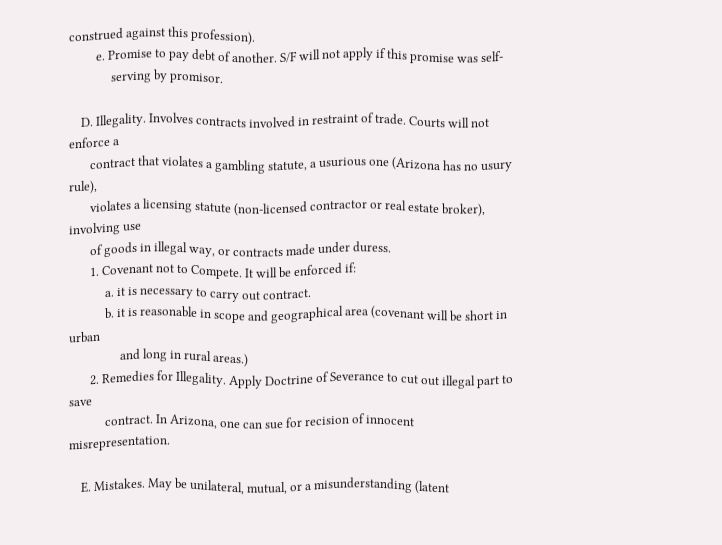construed against this profession).
         e. Promise to pay debt of another. S/F will not apply if this promise was self-
              serving by promisor.

    D. Illegality. Involves contracts involved in restraint of trade. Courts will not enforce a
       contract that violates a gambling statute, a usurious one (Arizona has no usury rule),
       violates a licensing statute (non-licensed contractor or real estate broker), involving use
       of goods in illegal way, or contracts made under duress.
       1. Covenant not to Compete. It will be enforced if:
            a. it is necessary to carry out contract.
            b. it is reasonable in scope and geographical area (covenant will be short in urban
                 and long in rural areas.)
       2. Remedies for Illegality. Apply Doctrine of Severance to cut out illegal part to save
            contract. In Arizona, one can sue for recision of innocent misrepresentation.

    E. Mistakes. May be unilateral, mutual, or a misunderstanding (latent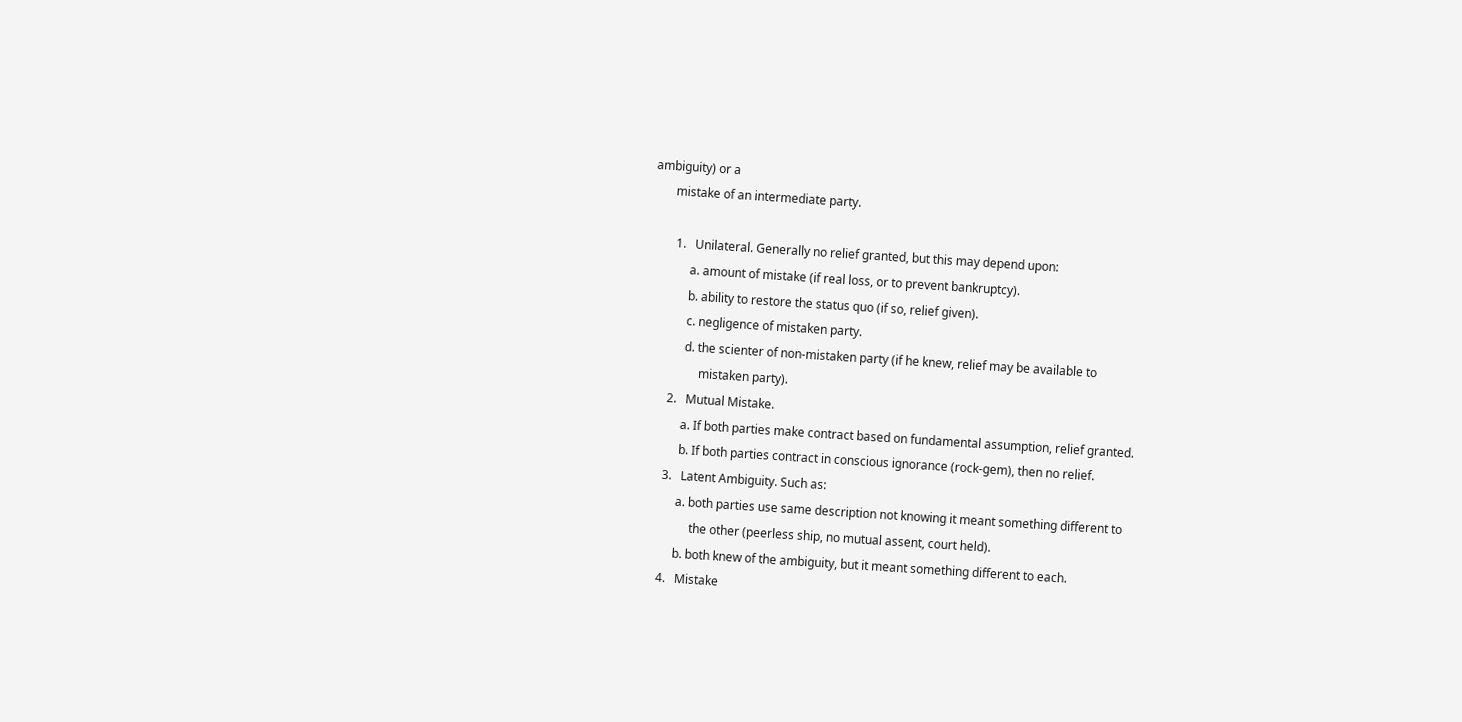ambiguity) or a
       mistake of an intermediate party.

        1.   Unilateral. Generally no relief granted, but this may depend upon:
             a. amount of mistake (if real loss, or to prevent bankruptcy).
             b. ability to restore the status quo (if so, relief given).
             c. negligence of mistaken party.
             d. the scienter of non-mistaken party (if he knew, relief may be available to
                  mistaken party).
        2.   Mutual Mistake.
             a. If both parties make contract based on fundamental assumption, relief granted.
             b. If both parties contract in conscious ignorance (rock-gem), then no relief.
        3.   Latent Ambiguity. Such as:
             a. both parties use same description not knowing it meant something different to
                  the other (peerless ship, no mutual assent, court held).
             b. both knew of the ambiguity, but it meant something different to each.
        4.   Mistake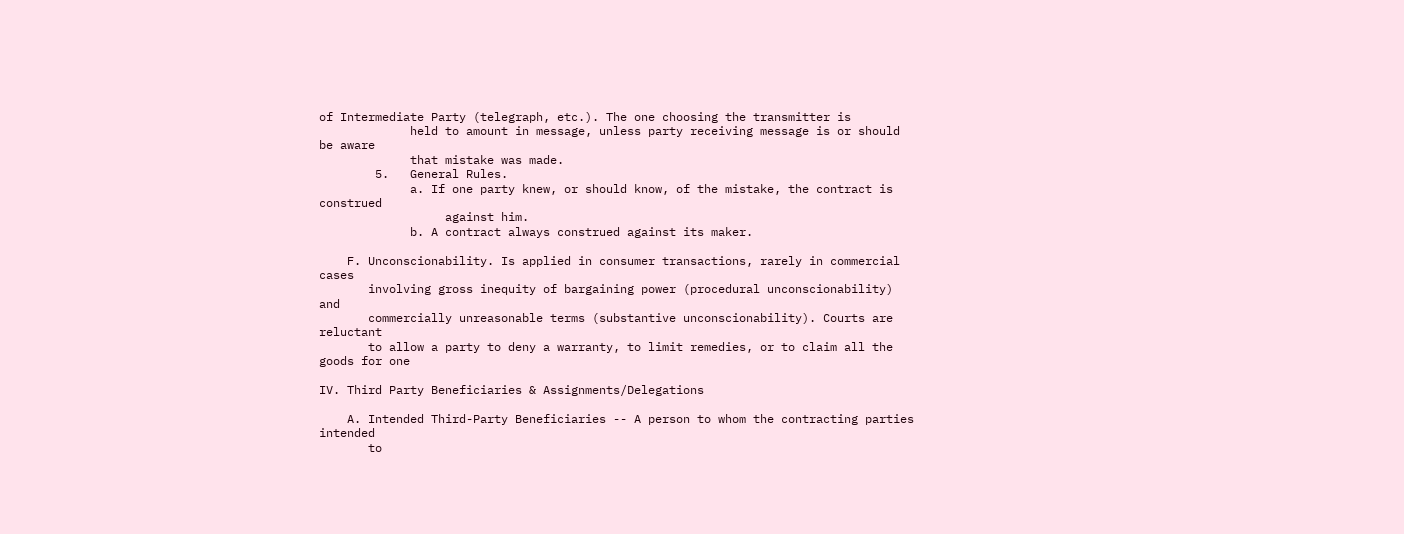of Intermediate Party (telegraph, etc.). The one choosing the transmitter is
             held to amount in message, unless party receiving message is or should be aware
             that mistake was made.
        5.   General Rules.
             a. If one party knew, or should know, of the mistake, the contract is construed
                  against him.
             b. A contract always construed against its maker.

    F. Unconscionability. Is applied in consumer transactions, rarely in commercial cases
       involving gross inequity of bargaining power (procedural unconscionability) and
       commercially unreasonable terms (substantive unconscionability). Courts are reluctant
       to allow a party to deny a warranty, to limit remedies, or to claim all the goods for one

IV. Third Party Beneficiaries & Assignments/Delegations

    A. Intended Third-Party Beneficiaries -- A person to whom the contracting parties intended
       to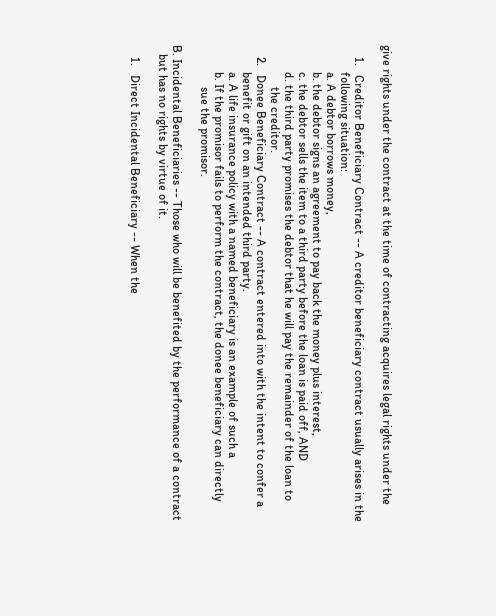give rights under the contract at the time of contracting acquires legal rights under the

    1.   Creditor Beneficiary Contract -- A creditor beneficiary contract usually arises in the
         following situation:
         a. A debtor borrows money,
         b. the debtor signs an agreement to pay back the money plus interest,
         c. the debtor sells the item to a third party before the loan is paid off, AND
         d. the third party promises the debtor that he will pay the remainder of the loan to
              the creditor.
    2.   Donee Beneficiary Contract -- A contract entered into with the intent to confer a
         benefit or gift on an intended third party.
         a. A life insurance policy with a named beneficiary is an example of such a
         b. If the promisor fails to perform the contract, the donee beneficiary can directly
              sue the promisor.

B. Incidental Beneficiaries -- Those who will be benefited by the performance of a contract
   but has no rights by virtue of it.

    1.   Direct Incidental Beneficiary -- When the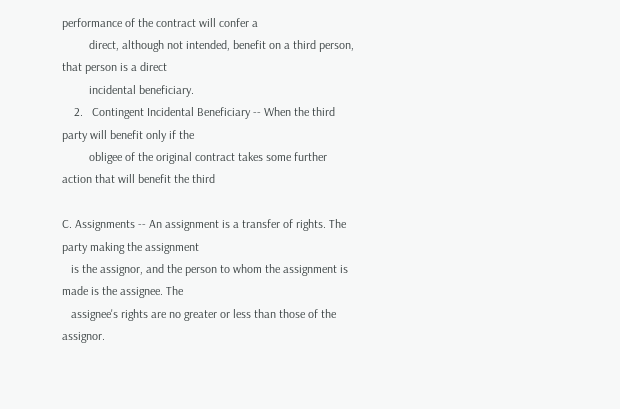performance of the contract will confer a
         direct, although not intended, benefit on a third person, that person is a direct
         incidental beneficiary.
    2.   Contingent Incidental Beneficiary -- When the third party will benefit only if the
         obligee of the original contract takes some further action that will benefit the third

C. Assignments -- An assignment is a transfer of rights. The party making the assignment
   is the assignor, and the person to whom the assignment is made is the assignee. The
   assignee's rights are no greater or less than those of the assignor.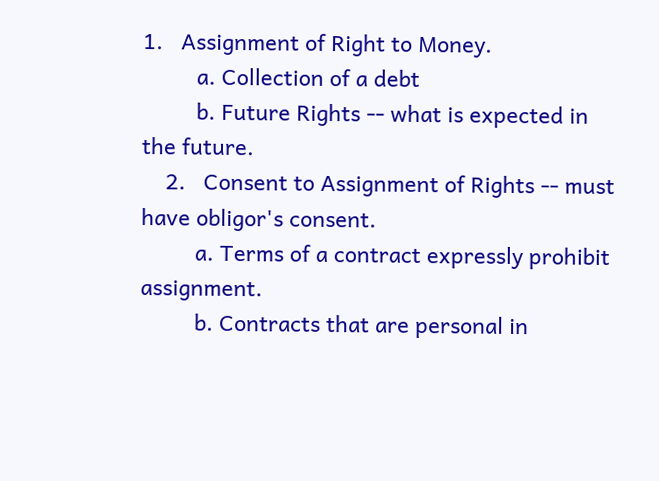1.   Assignment of Right to Money.
         a. Collection of a debt
         b. Future Rights -- what is expected in the future.
    2.   Consent to Assignment of Rights -- must have obligor's consent.
         a. Terms of a contract expressly prohibit assignment.
         b. Contracts that are personal in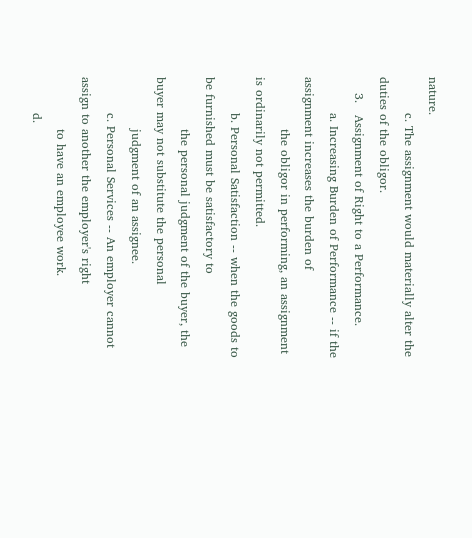nature.
         c. The assignment would materially alter the duties of the obligor.
    3.   Assignment of Right to a Performance.
         a. Increasing Burden of Performance -- if the assignment increases the burden of
             the obligor in performing, an assignment is ordinarily not permitted.
         b. Personal Satisfaction -- when the goods to be furnished must be satisfactory to
             the personal judgment of the buyer, the buyer may not substitute the personal
             judgment of an assignee.
         c. Personal Services -- An employer cannot assign to another the employer's right
             to have an employee work.
         d.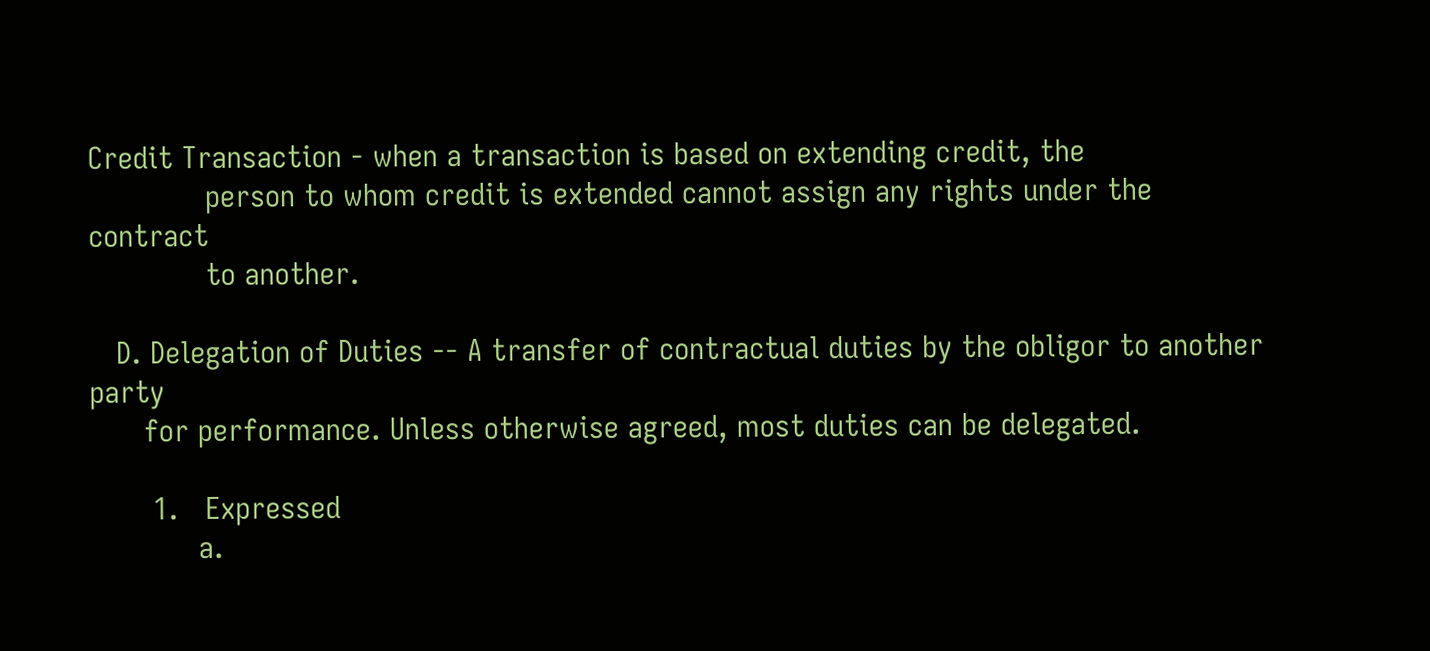Credit Transaction - when a transaction is based on extending credit, the
             person to whom credit is extended cannot assign any rights under the contract
             to another.

   D. Delegation of Duties -- A transfer of contractual duties by the obligor to another party
      for performance. Unless otherwise agreed, most duties can be delegated.

       1.   Expressed
            a.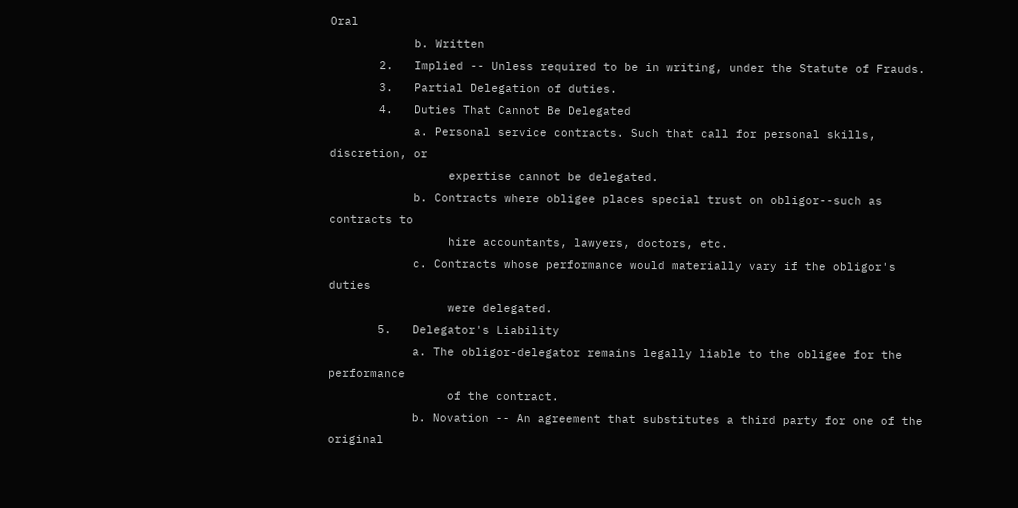Oral
            b. Written
       2.   Implied -- Unless required to be in writing, under the Statute of Frauds.
       3.   Partial Delegation of duties.
       4.   Duties That Cannot Be Delegated
            a. Personal service contracts. Such that call for personal skills, discretion, or
                 expertise cannot be delegated.
            b. Contracts where obligee places special trust on obligor--such as contracts to
                 hire accountants, lawyers, doctors, etc.
            c. Contracts whose performance would materially vary if the obligor's duties
                 were delegated.
       5.   Delegator's Liability
            a. The obligor-delegator remains legally liable to the obligee for the performance
                 of the contract.
            b. Novation -- An agreement that substitutes a third party for one of the original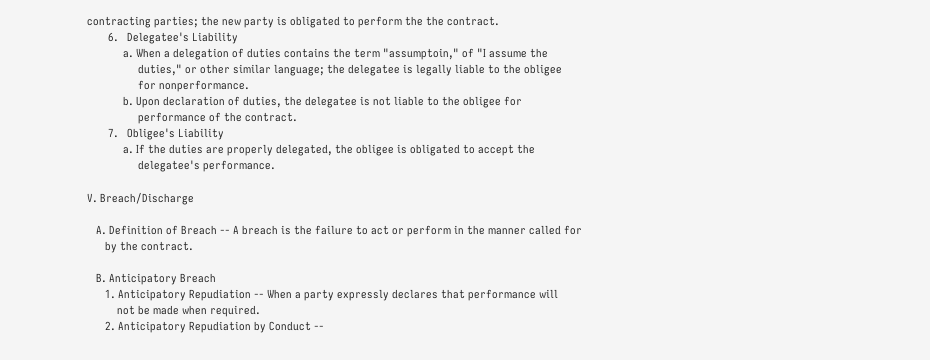contracting parties; the new party is obligated to perform the the contract.
       6.   Delegatee's Liability
            a. When a delegation of duties contains the term "assumptoin," of "I assume the
                 duties," or other similar language; the delegatee is legally liable to the obligee
                 for nonperformance.
            b. Upon declaration of duties, the delegatee is not liable to the obligee for
                 performance of the contract.
       7.   Obligee's Liability
            a. If the duties are properly delegated, the obligee is obligated to accept the
                 delegatee's performance.

V. Breach/Discharge

   A. Definition of Breach -- A breach is the failure to act or perform in the manner called for
      by the contract.

   B. Anticipatory Breach
      1. Anticipatory Repudiation -- When a party expressly declares that performance will
          not be made when required.
      2. Anticipatory Repudiation by Conduct --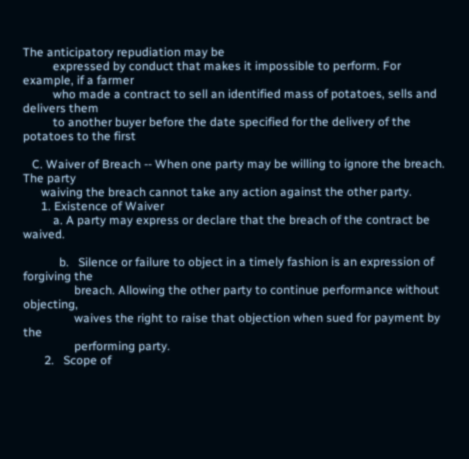The anticipatory repudiation may be
          expressed by conduct that makes it impossible to perform. For example, if a farmer
          who made a contract to sell an identified mass of potatoes, sells and delivers them
          to another buyer before the date specified for the delivery of the potatoes to the first

   C. Waiver of Breach -- When one party may be willing to ignore the breach. The party
      waiving the breach cannot take any action against the other party.
      1. Existence of Waiver
          a. A party may express or declare that the breach of the contract be waived.

            b.   Silence or failure to object in a timely fashion is an expression of forgiving the
                 breach. Allowing the other party to continue performance without objecting,
                 waives the right to raise that objection when sued for payment by the
                 performing party.
       2.   Scope of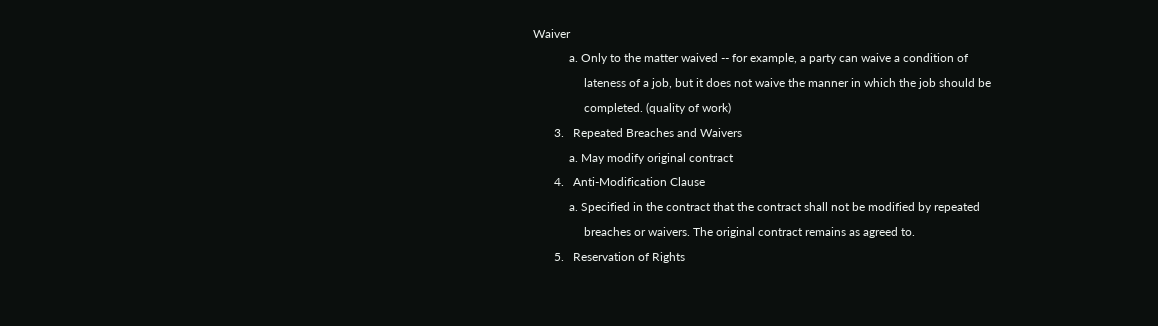Waiver
            a. Only to the matter waived -- for example, a party can waive a condition of
                 lateness of a job, but it does not waive the manner in which the job should be
                 completed. (quality of work)
       3.   Repeated Breaches and Waivers
            a. May modify original contract
       4.   Anti-Modification Clause
            a. Specified in the contract that the contract shall not be modified by repeated
                 breaches or waivers. The original contract remains as agreed to.
       5.   Reservation of Rights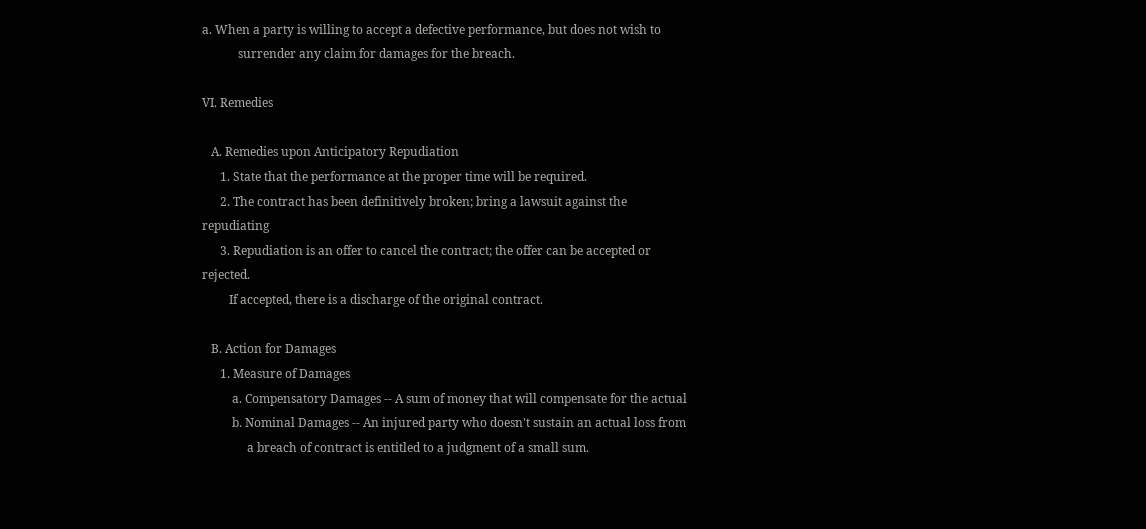a. When a party is willing to accept a defective performance, but does not wish to
            surrender any claim for damages for the breach.

VI. Remedies

   A. Remedies upon Anticipatory Repudiation
      1. State that the performance at the proper time will be required.
      2. The contract has been definitively broken; bring a lawsuit against the repudiating
      3. Repudiation is an offer to cancel the contract; the offer can be accepted or rejected.
         If accepted, there is a discharge of the original contract.

   B. Action for Damages
      1. Measure of Damages
          a. Compensatory Damages -- A sum of money that will compensate for the actual
          b. Nominal Damages -- An injured party who doesn't sustain an actual loss from
               a breach of contract is entitled to a judgment of a small sum.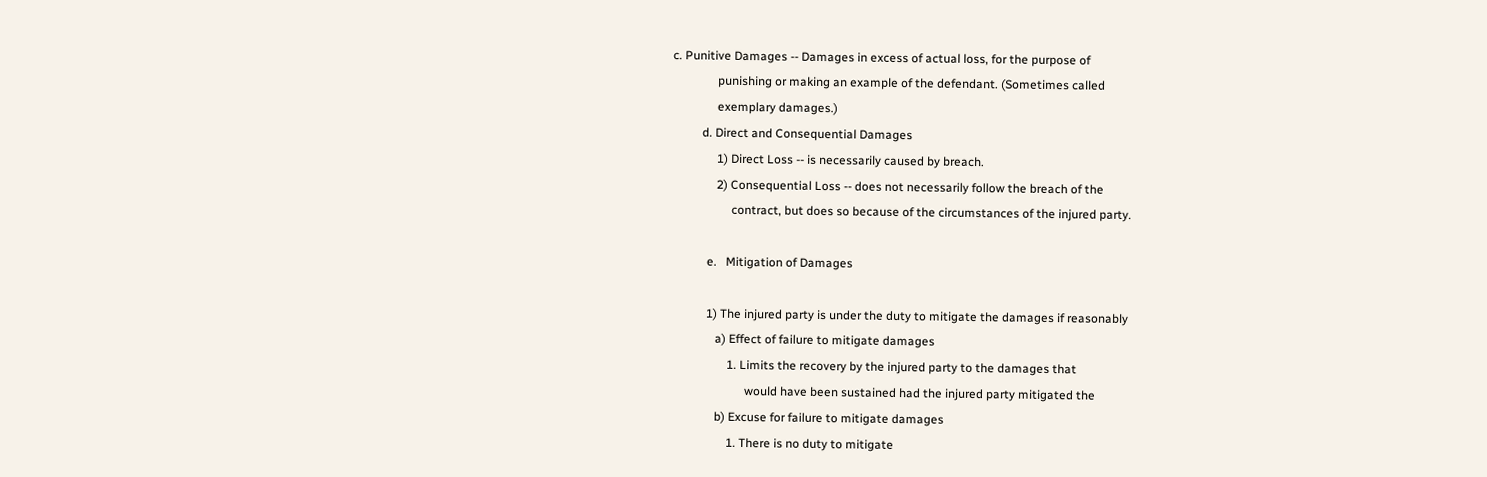c. Punitive Damages -- Damages in excess of actual loss, for the purpose of
               punishing or making an example of the defendant. (Sometimes called
               exemplary damages.)
          d. Direct and Consequential Damages
               1) Direct Loss -- is necessarily caused by breach.
               2) Consequential Loss -- does not necessarily follow the breach of the
                    contract, but does so because of the circumstances of the injured party.

            e.   Mitigation of Damages

            1) The injured party is under the duty to mitigate the damages if reasonably
               a) Effect of failure to mitigate damages
                   1. Limits the recovery by the injured party to the damages that
                         would have been sustained had the injured party mitigated the
               b) Excuse for failure to mitigate damages
                   1. There is no duty to mitigate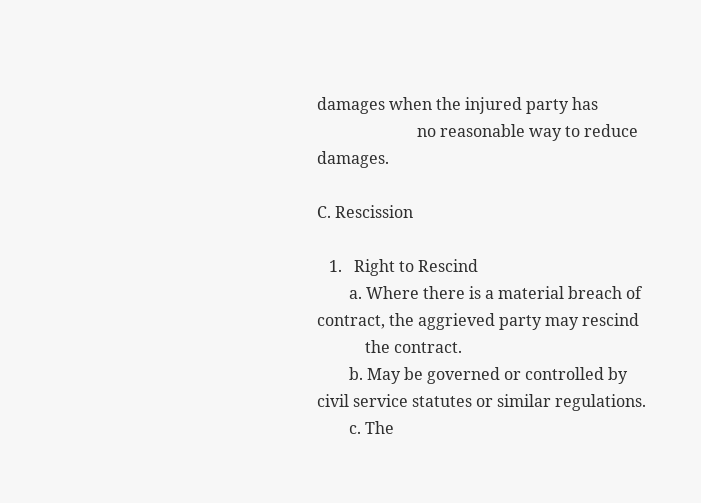damages when the injured party has
                         no reasonable way to reduce damages.

C. Rescission

   1.   Right to Rescind
        a. Where there is a material breach of contract, the aggrieved party may rescind
            the contract.
        b. May be governed or controlled by civil service statutes or similar regulations.
        c. The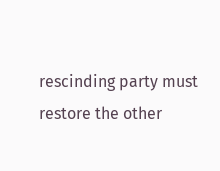rescinding party must restore the other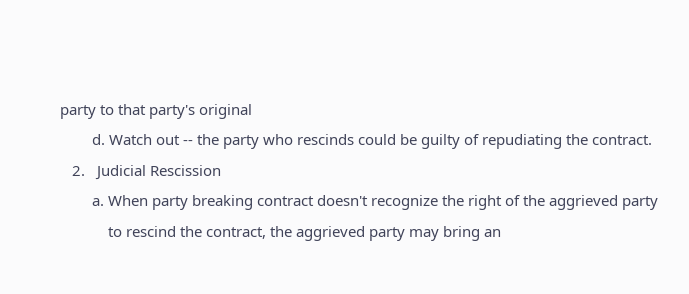party to that party's original
        d. Watch out -- the party who rescinds could be guilty of repudiating the contract.
   2.   Judicial Rescission
        a. When party breaking contract doesn't recognize the right of the aggrieved party
            to rescind the contract, the aggrieved party may bring an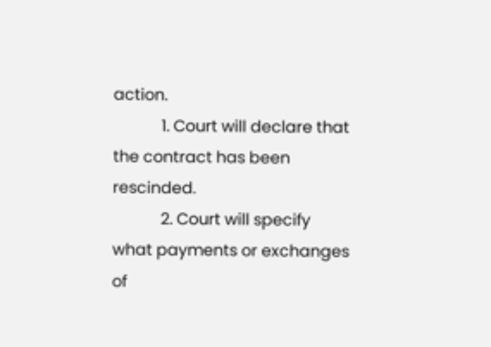action.
            1. Court will declare that the contract has been rescinded.
            2. Court will specify what payments or exchanges of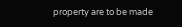property are to be made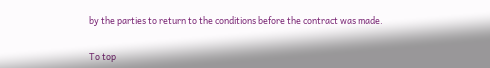by the parties to return to the conditions before the contract was made.


To top